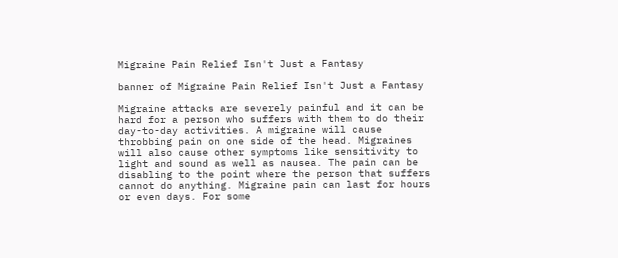Migraine Pain Relief Isn't Just a Fantasy

banner of Migraine Pain Relief Isn't Just a Fantasy

Migraine attacks are severely painful and it can be hard for a person who suffers with them to do their day-to-day activities. A migraine will cause throbbing pain on one side of the head. Migraines will also cause other symptoms like sensitivity to light and sound as well as nausea. The pain can be disabling to the point where the person that suffers cannot do anything. Migraine pain can last for hours or even days. For some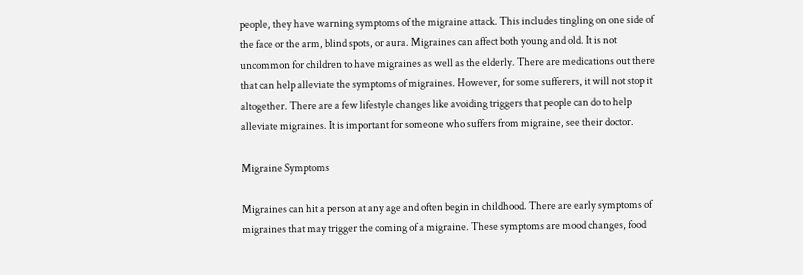people, they have warning symptoms of the migraine attack. This includes tingling on one side of the face or the arm, blind spots, or aura. Migraines can affect both young and old. It is not uncommon for children to have migraines as well as the elderly. There are medications out there that can help alleviate the symptoms of migraines. However, for some sufferers, it will not stop it altogether. There are a few lifestyle changes like avoiding triggers that people can do to help alleviate migraines. It is important for someone who suffers from migraine, see their doctor.

Migraine Symptoms

Migraines can hit a person at any age and often begin in childhood. There are early symptoms of migraines that may trigger the coming of a migraine. These symptoms are mood changes, food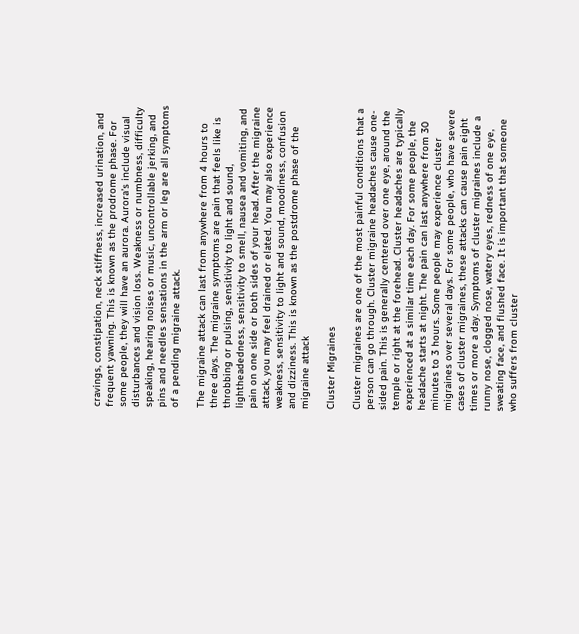cravings, constipation, neck stiffness, increased urination, and frequent yawning. This is known as the prodrome phase. For some people, they will have an aurora. Aurora’s include visual disturbances and vision loss. Weakness or numbness, difficulty speaking, hearing noises or music, uncontrollable jerking, and pins and needles sensations in the arm or leg are all symptoms of a pending migraine attack.

The migraine attack can last from anywhere from 4 hours to three days. The migraine symptoms are pain that feels like is throbbing or pulsing, sensitivity to light and sound, lightheadedness, sensitivity to smell, nausea and vomiting, and pain on one side or both sides of your head. After the migraine attack, you may feel drained or elated. You may also experience weakness, sensitivity to light and sound, moodiness, confusion and dizziness. This is known as the postdrome phase of the migraine attack

Cluster Migraines

Cluster migraines are one of the most painful conditions that a person can go through. Cluster migraine headaches cause one-sided pain. This is generally centered over one eye, around the temple or right at the forehead. Cluster headaches are typically experienced at a similar time each day. For some people, the headache starts at night. The pain can last anywhere from 30 minutes to 3 hours. Some people may experience cluster migraines over several days. For some people, who have severe cases of cluster migraines, these attacks can cause pain eight times or more a day. Symptoms of cluster migraines include a runny nose, clogged nose, watery eyes, redness of one eye, sweating face, and flushed face. It is important that someone who suffers from cluster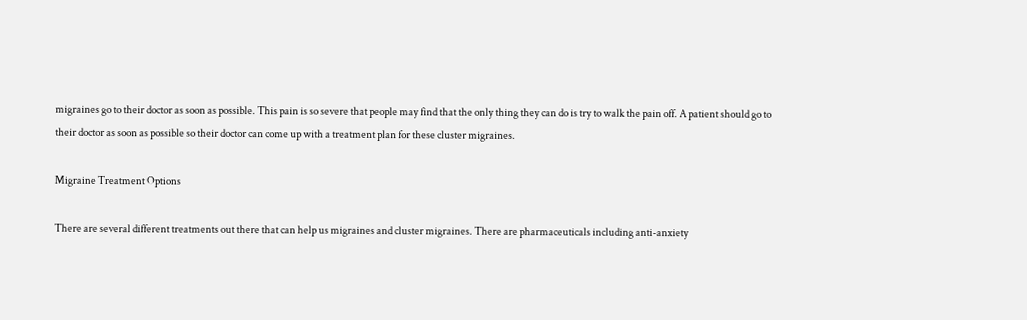migraines go to their doctor as soon as possible. This pain is so severe that people may find that the only thing they can do is try to walk the pain off. A patient should go to their doctor as soon as possible so their doctor can come up with a treatment plan for these cluster migraines.

Migraine Treatment Options

There are several different treatments out there that can help us migraines and cluster migraines. There are pharmaceuticals including anti-anxiety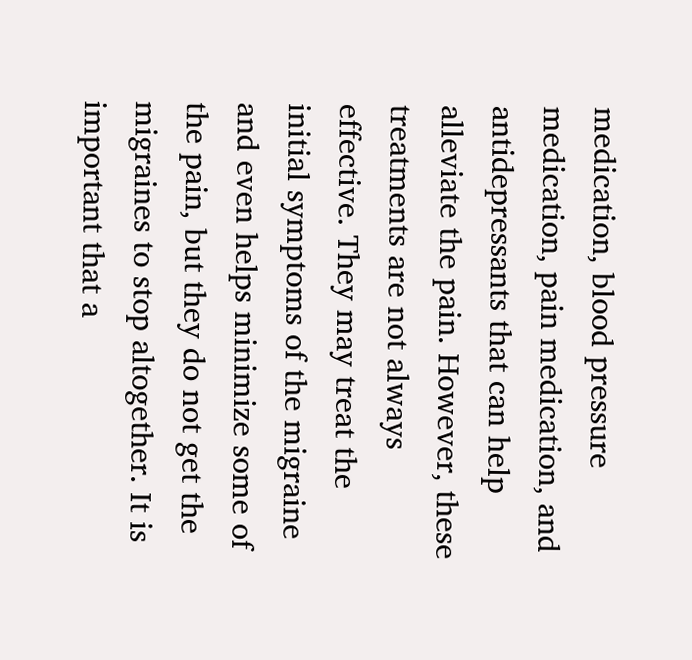medication, blood pressure medication, pain medication, and antidepressants that can help alleviate the pain. However, these treatments are not always effective. They may treat the initial symptoms of the migraine and even helps minimize some of the pain, but they do not get the migraines to stop altogether. It is important that a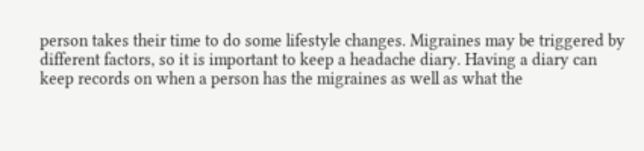person takes their time to do some lifestyle changes. Migraines may be triggered by different factors, so it is important to keep a headache diary. Having a diary can keep records on when a person has the migraines as well as what the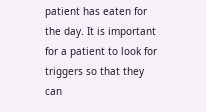patient has eaten for the day. It is important for a patient to look for triggers so that they can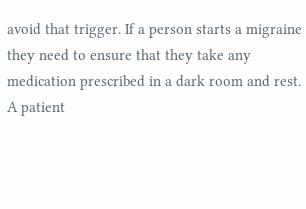avoid that trigger. If a person starts a migraine they need to ensure that they take any medication prescribed in a dark room and rest. A patient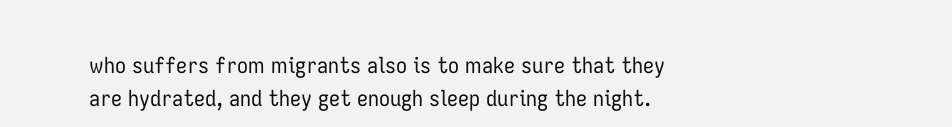who suffers from migrants also is to make sure that they are hydrated, and they get enough sleep during the night.